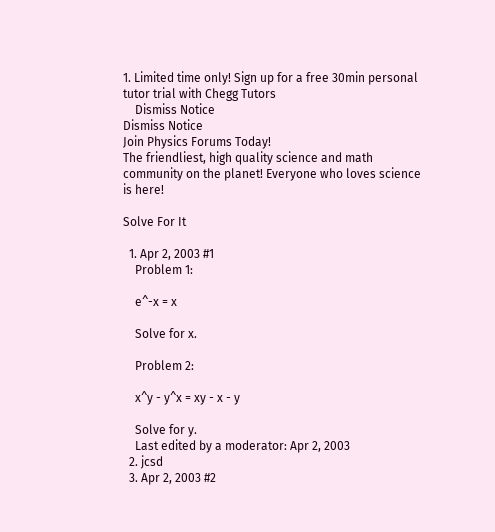1. Limited time only! Sign up for a free 30min personal tutor trial with Chegg Tutors
    Dismiss Notice
Dismiss Notice
Join Physics Forums Today!
The friendliest, high quality science and math community on the planet! Everyone who loves science is here!

Solve For It

  1. Apr 2, 2003 #1
    Problem 1:

    e^-x = x

    Solve for x.

    Problem 2:

    x^y - y^x = xy - x - y

    Solve for y.
    Last edited by a moderator: Apr 2, 2003
  2. jcsd
  3. Apr 2, 2003 #2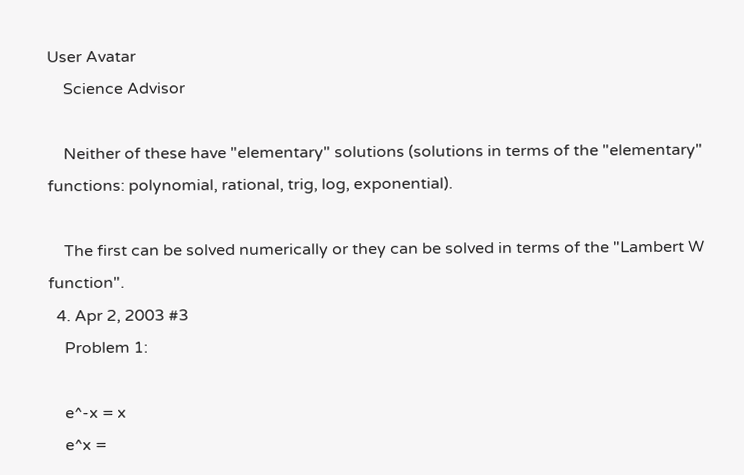User Avatar
    Science Advisor

    Neither of these have "elementary" solutions (solutions in terms of the "elementary" functions: polynomial, rational, trig, log, exponential).

    The first can be solved numerically or they can be solved in terms of the "Lambert W function".
  4. Apr 2, 2003 #3
    Problem 1:

    e^-x = x
    e^x =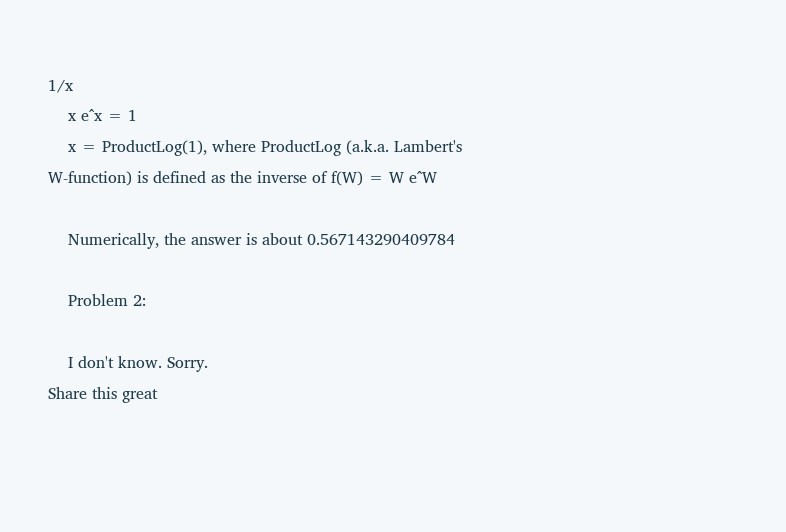1/x
    x e^x = 1
    x = ProductLog(1), where ProductLog (a.k.a. Lambert's W-function) is defined as the inverse of f(W) = W e^W

    Numerically, the answer is about 0.567143290409784

    Problem 2:

    I don't know. Sorry.
Share this great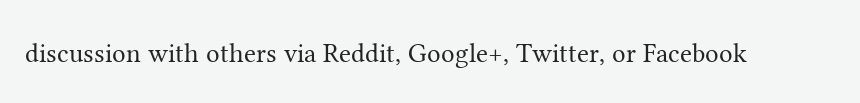discussion with others via Reddit, Google+, Twitter, or Facebook